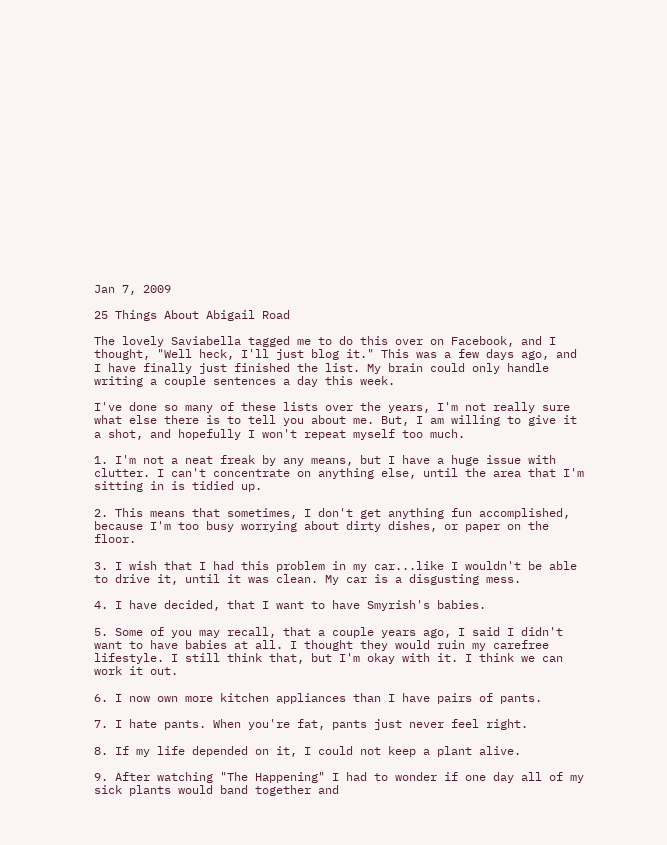Jan 7, 2009

25 Things About Abigail Road

The lovely Saviabella tagged me to do this over on Facebook, and I thought, "Well heck, I'll just blog it." This was a few days ago, and I have finally just finished the list. My brain could only handle writing a couple sentences a day this week.

I've done so many of these lists over the years, I'm not really sure what else there is to tell you about me. But, I am willing to give it a shot, and hopefully I won't repeat myself too much.

1. I'm not a neat freak by any means, but I have a huge issue with clutter. I can't concentrate on anything else, until the area that I'm sitting in is tidied up.

2. This means that sometimes, I don't get anything fun accomplished, because I'm too busy worrying about dirty dishes, or paper on the floor.

3. I wish that I had this problem in my car...like I wouldn't be able to drive it, until it was clean. My car is a disgusting mess.

4. I have decided, that I want to have Smyrish's babies.

5. Some of you may recall, that a couple years ago, I said I didn't want to have babies at all. I thought they would ruin my carefree lifestyle. I still think that, but I'm okay with it. I think we can work it out.

6. I now own more kitchen appliances than I have pairs of pants.

7. I hate pants. When you're fat, pants just never feel right.

8. If my life depended on it, I could not keep a plant alive.

9. After watching "The Happening" I had to wonder if one day all of my sick plants would band together and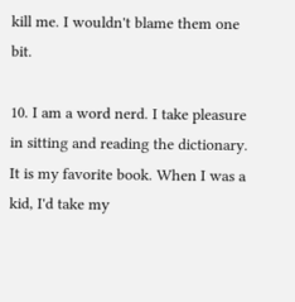kill me. I wouldn't blame them one bit.

10. I am a word nerd. I take pleasure in sitting and reading the dictionary. It is my favorite book. When I was a kid, I'd take my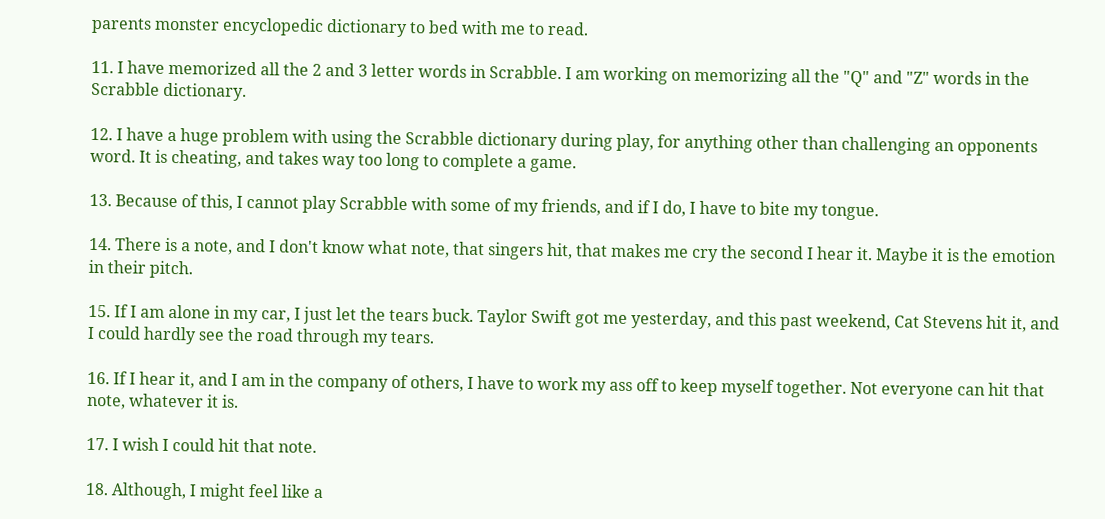parents monster encyclopedic dictionary to bed with me to read.

11. I have memorized all the 2 and 3 letter words in Scrabble. I am working on memorizing all the "Q" and "Z" words in the Scrabble dictionary.

12. I have a huge problem with using the Scrabble dictionary during play, for anything other than challenging an opponents word. It is cheating, and takes way too long to complete a game.

13. Because of this, I cannot play Scrabble with some of my friends, and if I do, I have to bite my tongue.

14. There is a note, and I don't know what note, that singers hit, that makes me cry the second I hear it. Maybe it is the emotion in their pitch.

15. If I am alone in my car, I just let the tears buck. Taylor Swift got me yesterday, and this past weekend, Cat Stevens hit it, and I could hardly see the road through my tears.

16. If I hear it, and I am in the company of others, I have to work my ass off to keep myself together. Not everyone can hit that note, whatever it is.

17. I wish I could hit that note.

18. Although, I might feel like a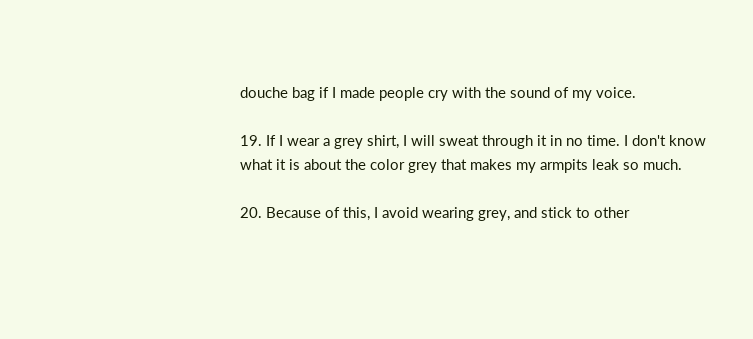douche bag if I made people cry with the sound of my voice.

19. If I wear a grey shirt, I will sweat through it in no time. I don't know what it is about the color grey that makes my armpits leak so much.

20. Because of this, I avoid wearing grey, and stick to other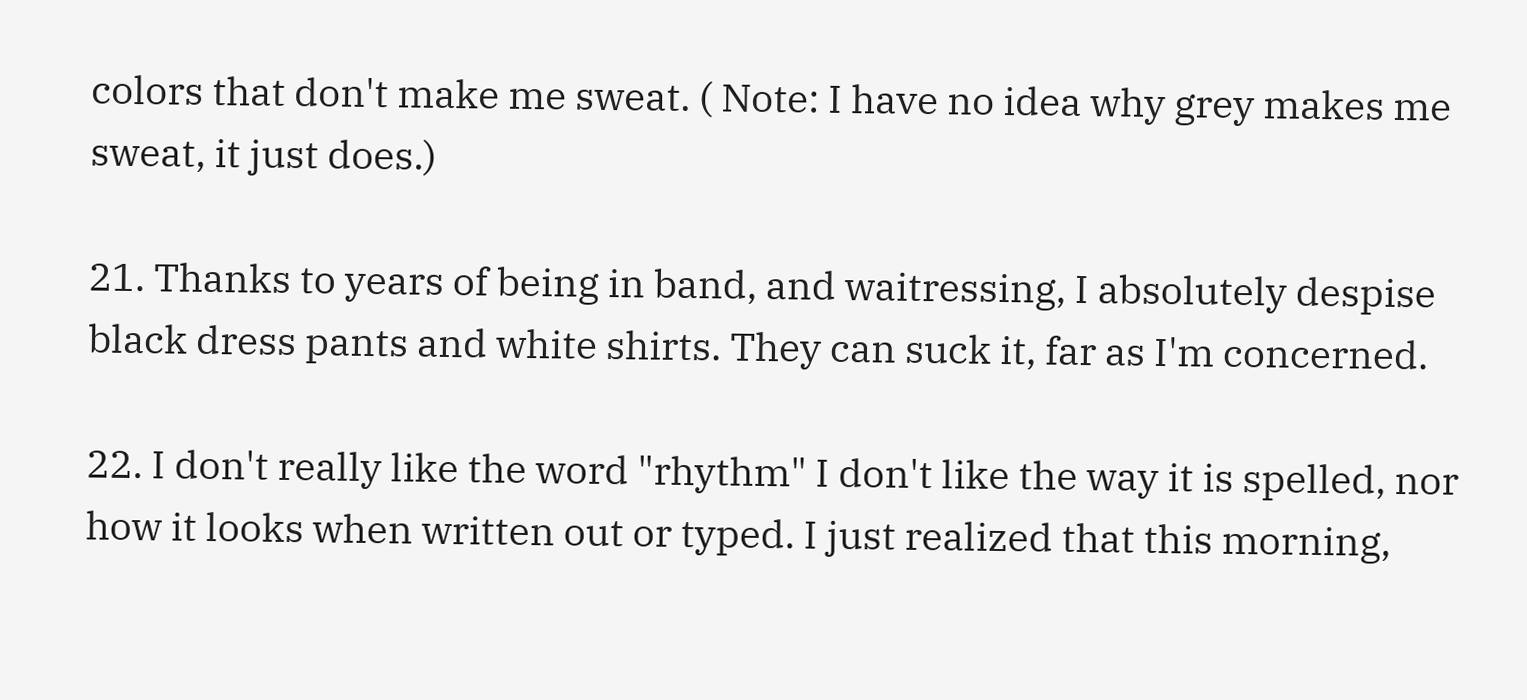colors that don't make me sweat. ( Note: I have no idea why grey makes me sweat, it just does.)

21. Thanks to years of being in band, and waitressing, I absolutely despise black dress pants and white shirts. They can suck it, far as I'm concerned.

22. I don't really like the word "rhythm" I don't like the way it is spelled, nor how it looks when written out or typed. I just realized that this morning,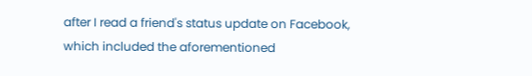after I read a friend's status update on Facebook, which included the aforementioned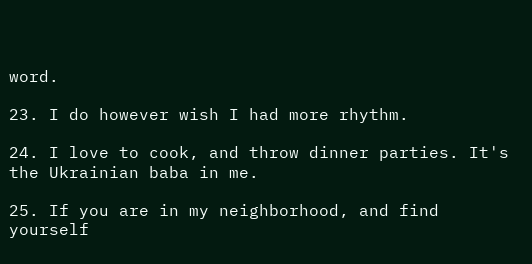word.

23. I do however wish I had more rhythm.

24. I love to cook, and throw dinner parties. It's the Ukrainian baba in me.

25. If you are in my neighborhood, and find yourself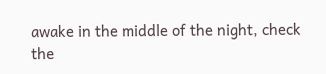awake in the middle of the night, check the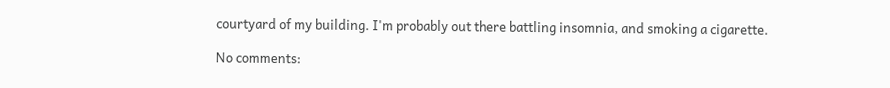courtyard of my building. I'm probably out there battling insomnia, and smoking a cigarette.

No comments: